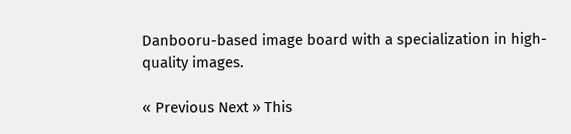Danbooru-based image board with a specialization in high-quality images.

« Previous Next » This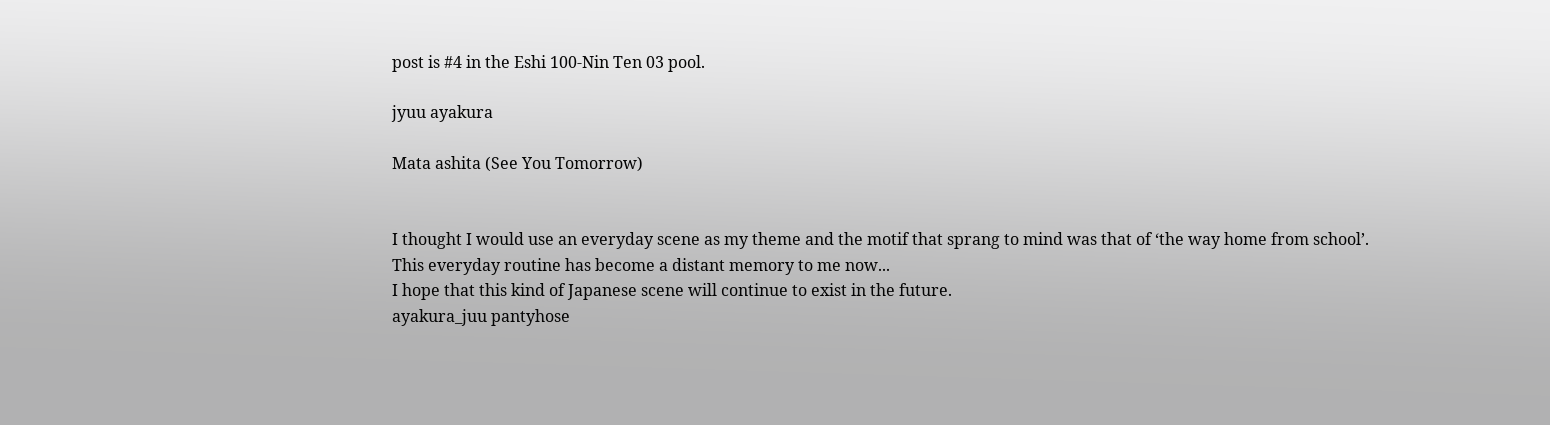post is #4 in the Eshi 100-Nin Ten 03 pool.

jyuu ayakura

Mata ashita (See You Tomorrow)


I thought I would use an everyday scene as my theme and the motif that sprang to mind was that of ‘the way home from school’.
This everyday routine has become a distant memory to me now...
I hope that this kind of Japanese scene will continue to exist in the future.
ayakura_juu pantyhose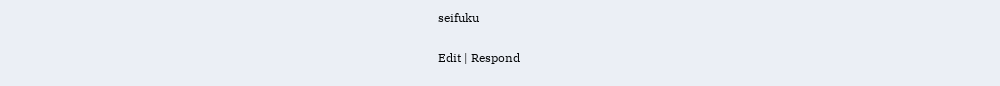seifuku

Edit | Respond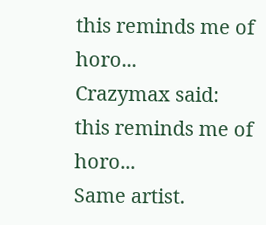this reminds me of horo...
Crazymax said:
this reminds me of horo...
Same artist.